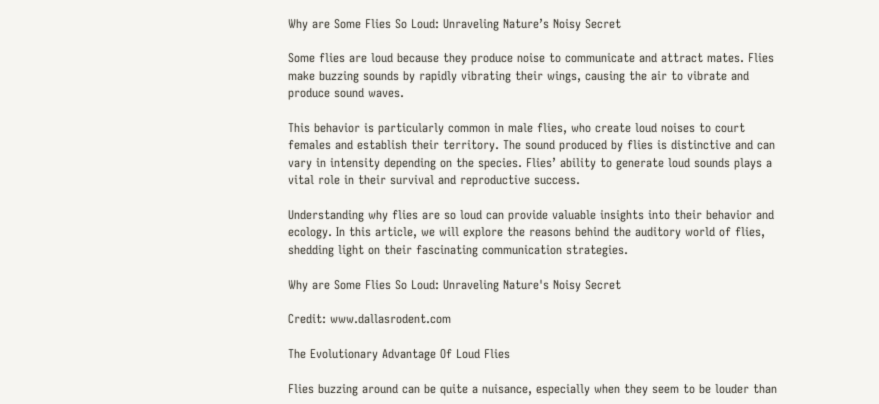Why are Some Flies So Loud: Unraveling Nature’s Noisy Secret

Some flies are loud because they produce noise to communicate and attract mates. Flies make buzzing sounds by rapidly vibrating their wings, causing the air to vibrate and produce sound waves.

This behavior is particularly common in male flies, who create loud noises to court females and establish their territory. The sound produced by flies is distinctive and can vary in intensity depending on the species. Flies’ ability to generate loud sounds plays a vital role in their survival and reproductive success.

Understanding why flies are so loud can provide valuable insights into their behavior and ecology. In this article, we will explore the reasons behind the auditory world of flies, shedding light on their fascinating communication strategies.

Why are Some Flies So Loud: Unraveling Nature's Noisy Secret

Credit: www.dallasrodent.com

The Evolutionary Advantage Of Loud Flies

Flies buzzing around can be quite a nuisance, especially when they seem to be louder than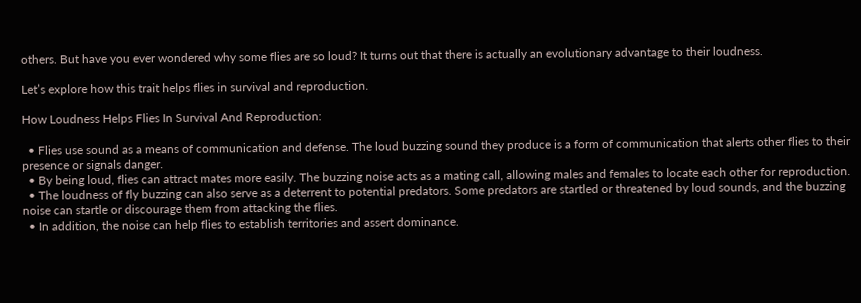others. But have you ever wondered why some flies are so loud? It turns out that there is actually an evolutionary advantage to their loudness.

Let’s explore how this trait helps flies in survival and reproduction.

How Loudness Helps Flies In Survival And Reproduction:

  • Flies use sound as a means of communication and defense. The loud buzzing sound they produce is a form of communication that alerts other flies to their presence or signals danger.
  • By being loud, flies can attract mates more easily. The buzzing noise acts as a mating call, allowing males and females to locate each other for reproduction.
  • The loudness of fly buzzing can also serve as a deterrent to potential predators. Some predators are startled or threatened by loud sounds, and the buzzing noise can startle or discourage them from attacking the flies.
  • In addition, the noise can help flies to establish territories and assert dominance.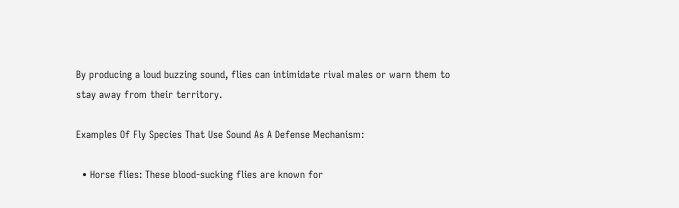By producing a loud buzzing sound, flies can intimidate rival males or warn them to stay away from their territory.

Examples Of Fly Species That Use Sound As A Defense Mechanism:

  • Horse flies: These blood-sucking flies are known for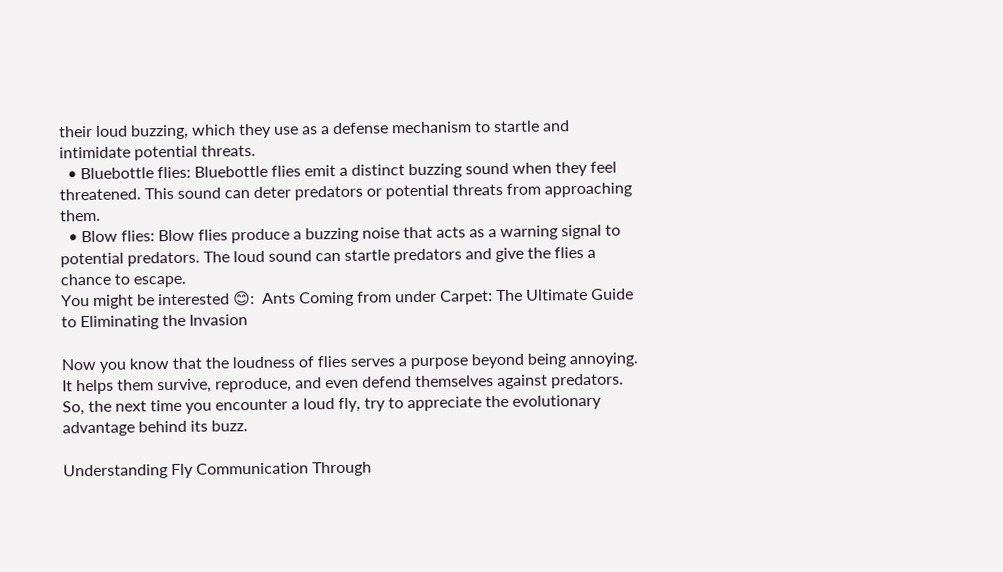their loud buzzing, which they use as a defense mechanism to startle and intimidate potential threats.
  • Bluebottle flies: Bluebottle flies emit a distinct buzzing sound when they feel threatened. This sound can deter predators or potential threats from approaching them.
  • Blow flies: Blow flies produce a buzzing noise that acts as a warning signal to potential predators. The loud sound can startle predators and give the flies a chance to escape.
You might be interested 😊:  Ants Coming from under Carpet: The Ultimate Guide to Eliminating the Invasion

Now you know that the loudness of flies serves a purpose beyond being annoying. It helps them survive, reproduce, and even defend themselves against predators. So, the next time you encounter a loud fly, try to appreciate the evolutionary advantage behind its buzz.

Understanding Fly Communication Through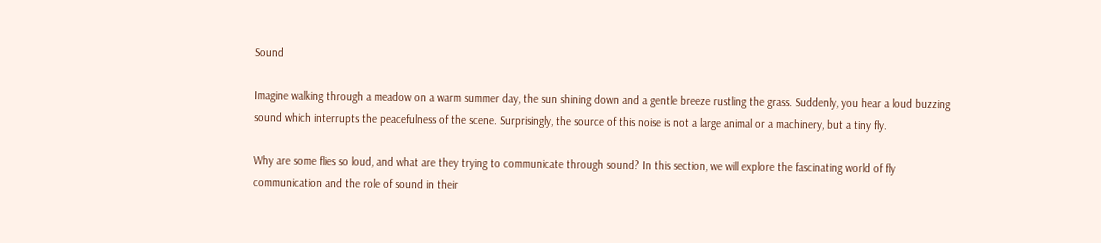Sound

Imagine walking through a meadow on a warm summer day, the sun shining down and a gentle breeze rustling the grass. Suddenly, you hear a loud buzzing sound which interrupts the peacefulness of the scene. Surprisingly, the source of this noise is not a large animal or a machinery, but a tiny fly.

Why are some flies so loud, and what are they trying to communicate through sound? In this section, we will explore the fascinating world of fly communication and the role of sound in their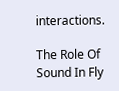interactions.

The Role Of Sound In Fly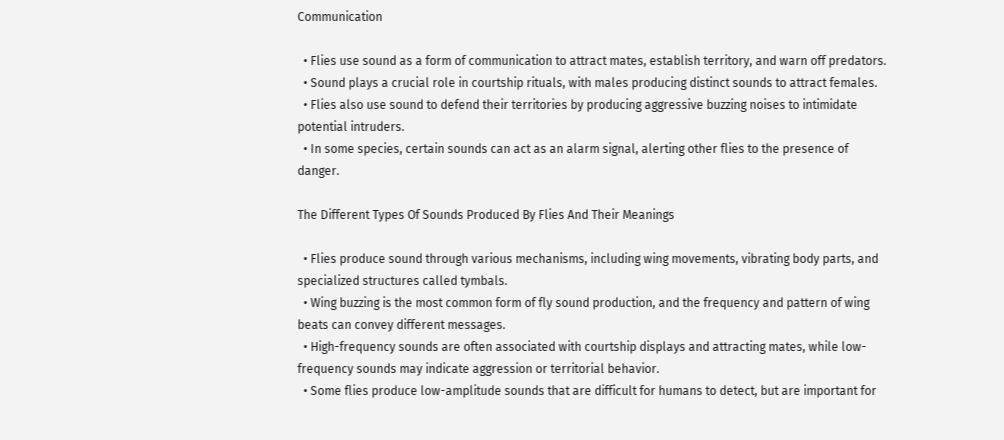Communication

  • Flies use sound as a form of communication to attract mates, establish territory, and warn off predators.
  • Sound plays a crucial role in courtship rituals, with males producing distinct sounds to attract females.
  • Flies also use sound to defend their territories by producing aggressive buzzing noises to intimidate potential intruders.
  • In some species, certain sounds can act as an alarm signal, alerting other flies to the presence of danger.

The Different Types Of Sounds Produced By Flies And Their Meanings

  • Flies produce sound through various mechanisms, including wing movements, vibrating body parts, and specialized structures called tymbals.
  • Wing buzzing is the most common form of fly sound production, and the frequency and pattern of wing beats can convey different messages.
  • High-frequency sounds are often associated with courtship displays and attracting mates, while low-frequency sounds may indicate aggression or territorial behavior.
  • Some flies produce low-amplitude sounds that are difficult for humans to detect, but are important for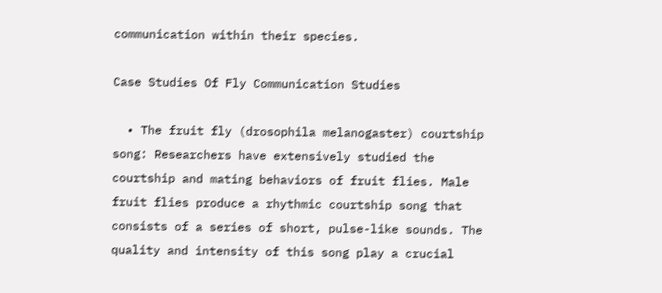communication within their species.

Case Studies Of Fly Communication Studies

  • The fruit fly (drosophila melanogaster) courtship song: Researchers have extensively studied the courtship and mating behaviors of fruit flies. Male fruit flies produce a rhythmic courtship song that consists of a series of short, pulse-like sounds. The quality and intensity of this song play a crucial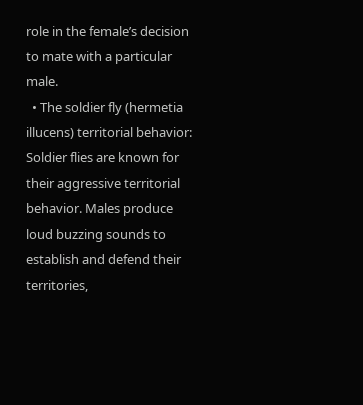role in the female’s decision to mate with a particular male.
  • The soldier fly (hermetia illucens) territorial behavior: Soldier flies are known for their aggressive territorial behavior. Males produce loud buzzing sounds to establish and defend their territories,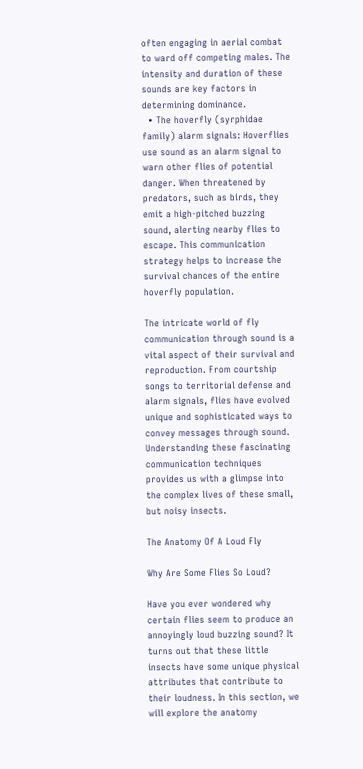often engaging in aerial combat to ward off competing males. The intensity and duration of these sounds are key factors in determining dominance.
  • The hoverfly (syrphidae family) alarm signals: Hoverflies use sound as an alarm signal to warn other flies of potential danger. When threatened by predators, such as birds, they emit a high-pitched buzzing sound, alerting nearby flies to escape. This communication strategy helps to increase the survival chances of the entire hoverfly population.

The intricate world of fly communication through sound is a vital aspect of their survival and reproduction. From courtship songs to territorial defense and alarm signals, flies have evolved unique and sophisticated ways to convey messages through sound. Understanding these fascinating communication techniques provides us with a glimpse into the complex lives of these small, but noisy insects.

The Anatomy Of A Loud Fly

Why Are Some Flies So Loud?

Have you ever wondered why certain flies seem to produce an annoyingly loud buzzing sound? It turns out that these little insects have some unique physical attributes that contribute to their loudness. In this section, we will explore the anatomy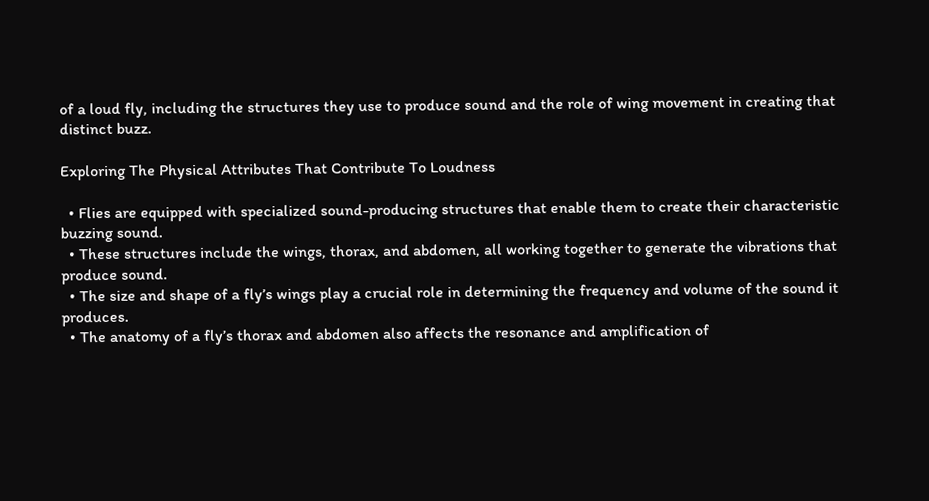of a loud fly, including the structures they use to produce sound and the role of wing movement in creating that distinct buzz.

Exploring The Physical Attributes That Contribute To Loudness

  • Flies are equipped with specialized sound-producing structures that enable them to create their characteristic buzzing sound.
  • These structures include the wings, thorax, and abdomen, all working together to generate the vibrations that produce sound.
  • The size and shape of a fly’s wings play a crucial role in determining the frequency and volume of the sound it produces.
  • The anatomy of a fly’s thorax and abdomen also affects the resonance and amplification of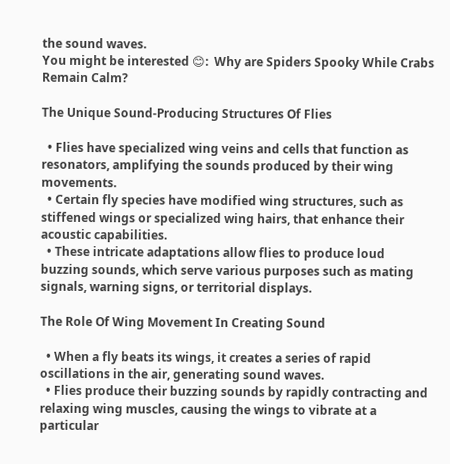the sound waves.
You might be interested 😊:  Why are Spiders Spooky While Crabs Remain Calm?

The Unique Sound-Producing Structures Of Flies

  • Flies have specialized wing veins and cells that function as resonators, amplifying the sounds produced by their wing movements.
  • Certain fly species have modified wing structures, such as stiffened wings or specialized wing hairs, that enhance their acoustic capabilities.
  • These intricate adaptations allow flies to produce loud buzzing sounds, which serve various purposes such as mating signals, warning signs, or territorial displays.

The Role Of Wing Movement In Creating Sound

  • When a fly beats its wings, it creates a series of rapid oscillations in the air, generating sound waves.
  • Flies produce their buzzing sounds by rapidly contracting and relaxing wing muscles, causing the wings to vibrate at a particular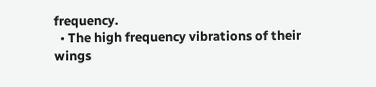frequency.
  • The high frequency vibrations of their wings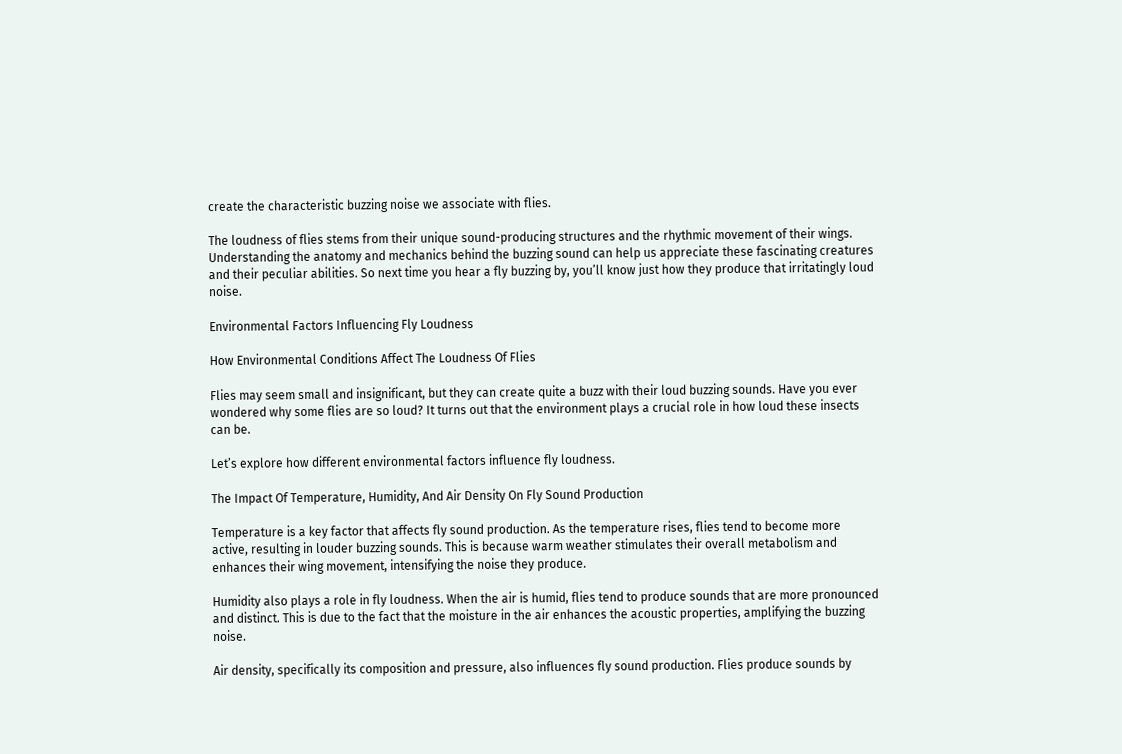create the characteristic buzzing noise we associate with flies.

The loudness of flies stems from their unique sound-producing structures and the rhythmic movement of their wings. Understanding the anatomy and mechanics behind the buzzing sound can help us appreciate these fascinating creatures and their peculiar abilities. So next time you hear a fly buzzing by, you’ll know just how they produce that irritatingly loud noise.

Environmental Factors Influencing Fly Loudness

How Environmental Conditions Affect The Loudness Of Flies

Flies may seem small and insignificant, but they can create quite a buzz with their loud buzzing sounds. Have you ever wondered why some flies are so loud? It turns out that the environment plays a crucial role in how loud these insects can be.

Let’s explore how different environmental factors influence fly loudness.

The Impact Of Temperature, Humidity, And Air Density On Fly Sound Production

Temperature is a key factor that affects fly sound production. As the temperature rises, flies tend to become more active, resulting in louder buzzing sounds. This is because warm weather stimulates their overall metabolism and enhances their wing movement, intensifying the noise they produce.

Humidity also plays a role in fly loudness. When the air is humid, flies tend to produce sounds that are more pronounced and distinct. This is due to the fact that the moisture in the air enhances the acoustic properties, amplifying the buzzing noise.

Air density, specifically its composition and pressure, also influences fly sound production. Flies produce sounds by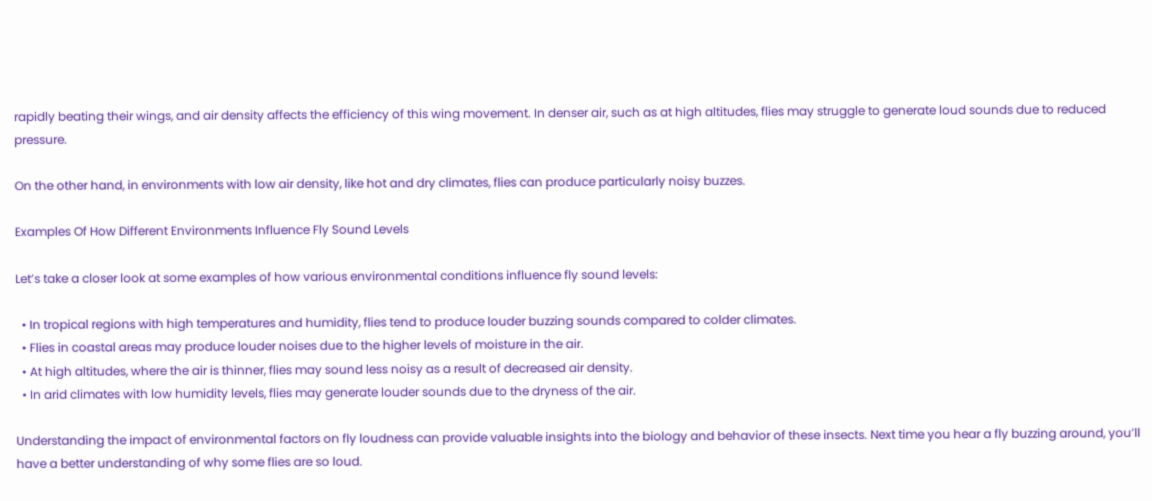rapidly beating their wings, and air density affects the efficiency of this wing movement. In denser air, such as at high altitudes, flies may struggle to generate loud sounds due to reduced pressure.

On the other hand, in environments with low air density, like hot and dry climates, flies can produce particularly noisy buzzes.

Examples Of How Different Environments Influence Fly Sound Levels

Let’s take a closer look at some examples of how various environmental conditions influence fly sound levels:

  • In tropical regions with high temperatures and humidity, flies tend to produce louder buzzing sounds compared to colder climates.
  • Flies in coastal areas may produce louder noises due to the higher levels of moisture in the air.
  • At high altitudes, where the air is thinner, flies may sound less noisy as a result of decreased air density.
  • In arid climates with low humidity levels, flies may generate louder sounds due to the dryness of the air.

Understanding the impact of environmental factors on fly loudness can provide valuable insights into the biology and behavior of these insects. Next time you hear a fly buzzing around, you’ll have a better understanding of why some flies are so loud.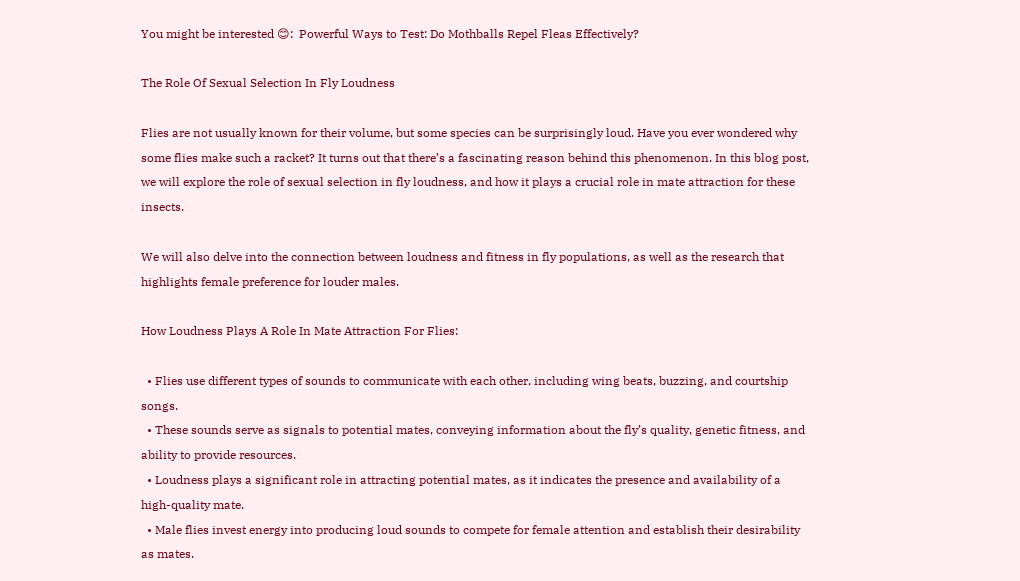You might be interested 😊:  Powerful Ways to Test: Do Mothballs Repel Fleas Effectively?

The Role Of Sexual Selection In Fly Loudness

Flies are not usually known for their volume, but some species can be surprisingly loud. Have you ever wondered why some flies make such a racket? It turns out that there’s a fascinating reason behind this phenomenon. In this blog post, we will explore the role of sexual selection in fly loudness, and how it plays a crucial role in mate attraction for these insects.

We will also delve into the connection between loudness and fitness in fly populations, as well as the research that highlights female preference for louder males.

How Loudness Plays A Role In Mate Attraction For Flies:

  • Flies use different types of sounds to communicate with each other, including wing beats, buzzing, and courtship songs.
  • These sounds serve as signals to potential mates, conveying information about the fly’s quality, genetic fitness, and ability to provide resources.
  • Loudness plays a significant role in attracting potential mates, as it indicates the presence and availability of a high-quality mate.
  • Male flies invest energy into producing loud sounds to compete for female attention and establish their desirability as mates.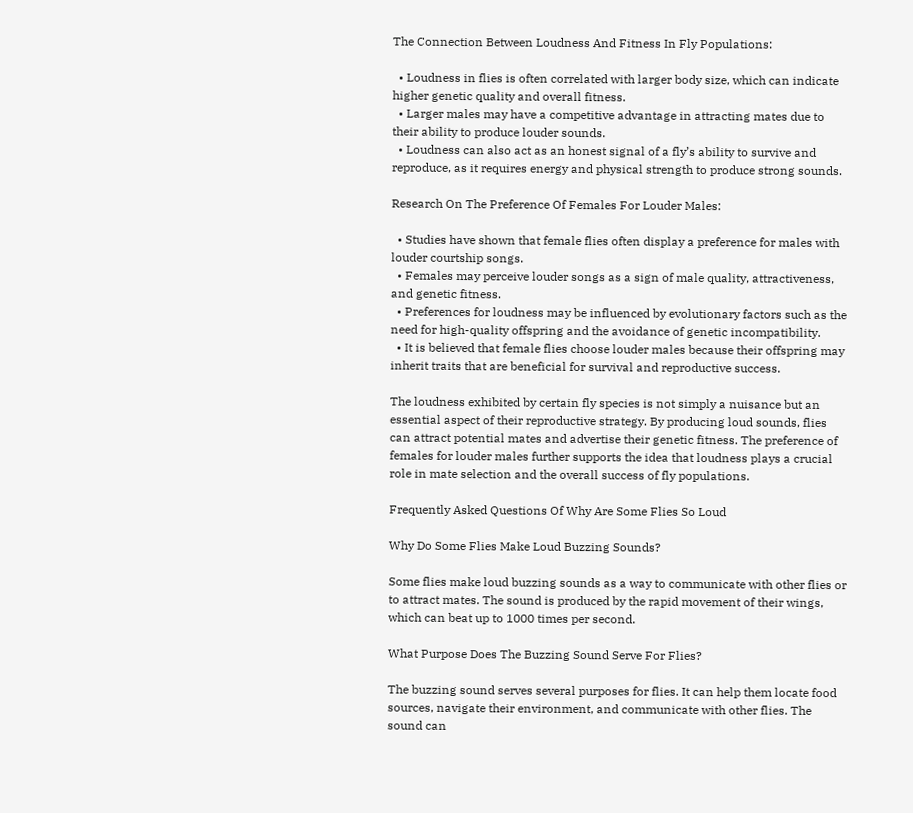The Connection Between Loudness And Fitness In Fly Populations:

  • Loudness in flies is often correlated with larger body size, which can indicate higher genetic quality and overall fitness.
  • Larger males may have a competitive advantage in attracting mates due to their ability to produce louder sounds.
  • Loudness can also act as an honest signal of a fly’s ability to survive and reproduce, as it requires energy and physical strength to produce strong sounds.

Research On The Preference Of Females For Louder Males:

  • Studies have shown that female flies often display a preference for males with louder courtship songs.
  • Females may perceive louder songs as a sign of male quality, attractiveness, and genetic fitness.
  • Preferences for loudness may be influenced by evolutionary factors such as the need for high-quality offspring and the avoidance of genetic incompatibility.
  • It is believed that female flies choose louder males because their offspring may inherit traits that are beneficial for survival and reproductive success.

The loudness exhibited by certain fly species is not simply a nuisance but an essential aspect of their reproductive strategy. By producing loud sounds, flies can attract potential mates and advertise their genetic fitness. The preference of females for louder males further supports the idea that loudness plays a crucial role in mate selection and the overall success of fly populations.

Frequently Asked Questions Of Why Are Some Flies So Loud

Why Do Some Flies Make Loud Buzzing Sounds?

Some flies make loud buzzing sounds as a way to communicate with other flies or to attract mates. The sound is produced by the rapid movement of their wings, which can beat up to 1000 times per second.

What Purpose Does The Buzzing Sound Serve For Flies?

The buzzing sound serves several purposes for flies. It can help them locate food sources, navigate their environment, and communicate with other flies. The sound can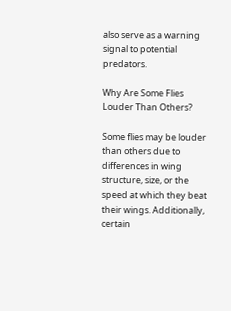also serve as a warning signal to potential predators.

Why Are Some Flies Louder Than Others?

Some flies may be louder than others due to differences in wing structure, size, or the speed at which they beat their wings. Additionally, certain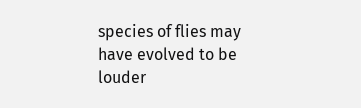species of flies may have evolved to be louder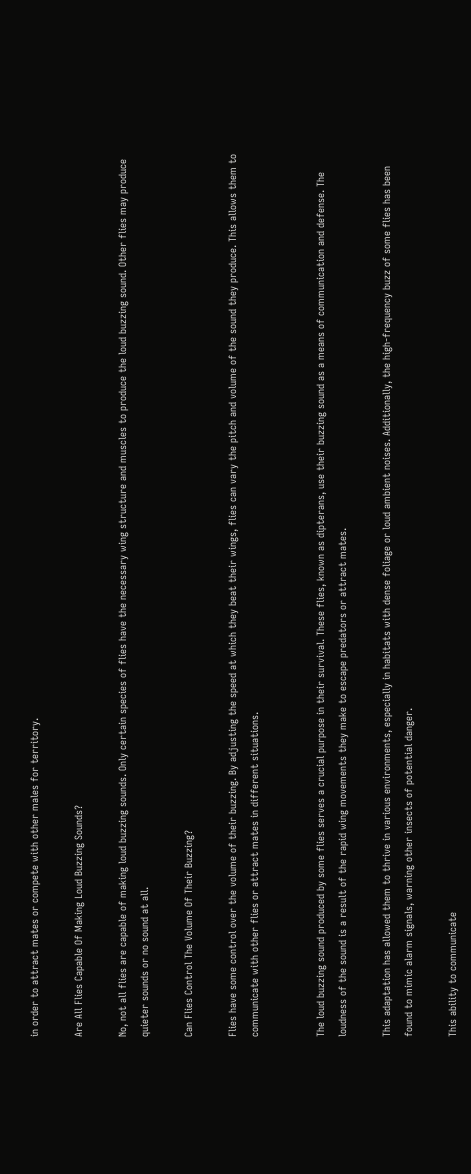in order to attract mates or compete with other males for territory.

Are All Flies Capable Of Making Loud Buzzing Sounds?

No, not all flies are capable of making loud buzzing sounds. Only certain species of flies have the necessary wing structure and muscles to produce the loud buzzing sound. Other flies may produce quieter sounds or no sound at all.

Can Flies Control The Volume Of Their Buzzing?

Flies have some control over the volume of their buzzing. By adjusting the speed at which they beat their wings, flies can vary the pitch and volume of the sound they produce. This allows them to communicate with other flies or attract mates in different situations.


The loud buzzing sound produced by some flies serves a crucial purpose in their survival. These flies, known as dipterans, use their buzzing sound as a means of communication and defense. The loudness of the sound is a result of the rapid wing movements they make to escape predators or attract mates.

This adaptation has allowed them to thrive in various environments, especially in habitats with dense foliage or loud ambient noises. Additionally, the high-frequency buzz of some flies has been found to mimic alarm signals, warning other insects of potential danger.

This ability to communicate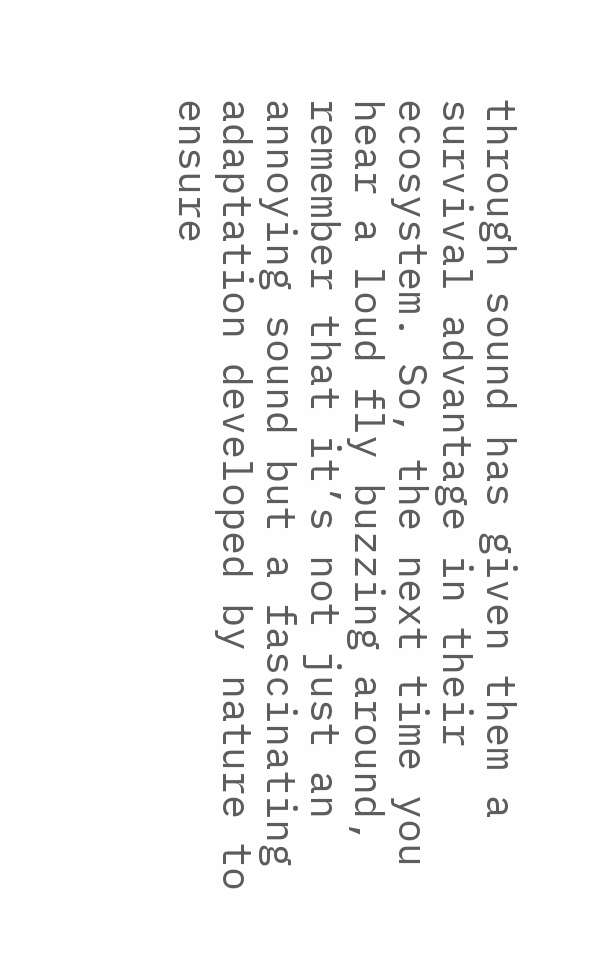through sound has given them a survival advantage in their ecosystem. So, the next time you hear a loud fly buzzing around, remember that it’s not just an annoying sound but a fascinating adaptation developed by nature to ensure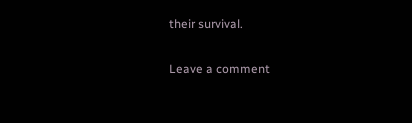their survival.

Leave a comment